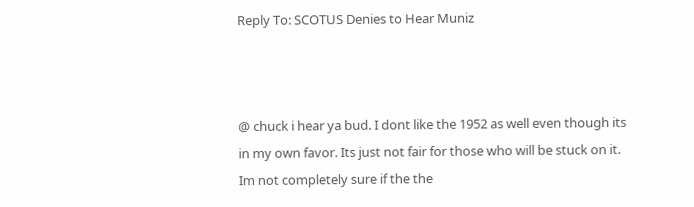Reply To: SCOTUS Denies to Hear Muniz



@ chuck i hear ya bud. I dont like the 1952 as well even though its in my own favor. Its just not fair for those who will be stuck on it. Im not completely sure if the the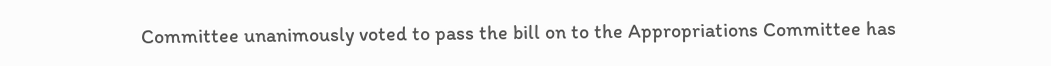Committee unanimously voted to pass the bill on to the Appropriations Committee has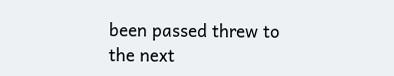been passed threw to the next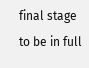final stage to be in full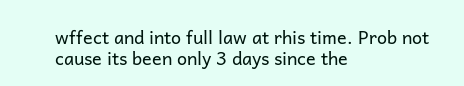wffect and into full law at rhis time. Prob not cause its been only 3 days since the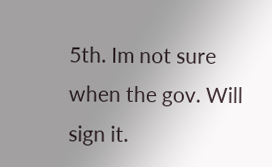5th. Im not sure when the gov. Will sign it.